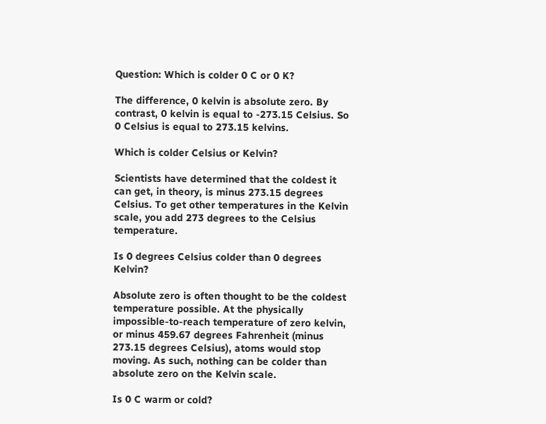Question: Which is colder 0 C or 0 K?

The difference, 0 kelvin is absolute zero. By contrast, 0 kelvin is equal to -273.15 Celsius. So 0 Celsius is equal to 273.15 kelvins.

Which is colder Celsius or Kelvin?

Scientists have determined that the coldest it can get, in theory, is minus 273.15 degrees Celsius. To get other temperatures in the Kelvin scale, you add 273 degrees to the Celsius temperature.

Is 0 degrees Celsius colder than 0 degrees Kelvin?

Absolute zero is often thought to be the coldest temperature possible. At the physically impossible-to-reach temperature of zero kelvin, or minus 459.67 degrees Fahrenheit (minus 273.15 degrees Celsius), atoms would stop moving. As such, nothing can be colder than absolute zero on the Kelvin scale.

Is 0 C warm or cold?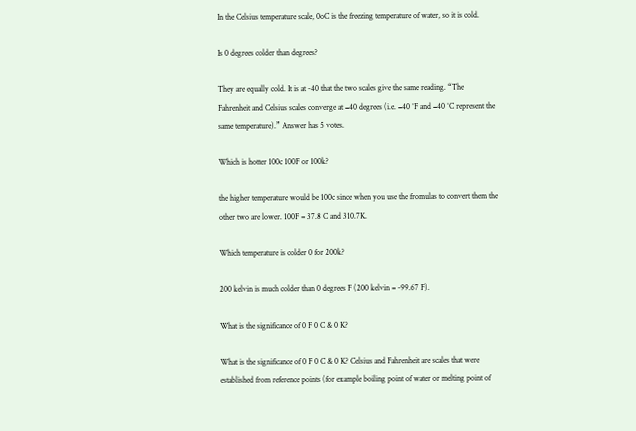In the Celsius temperature scale, 0oC is the freezing temperature of water, so it is cold.

Is 0 degrees colder than degrees?

They are equally cold. It is at -40 that the two scales give the same reading. “The Fahrenheit and Celsius scales converge at −40 degrees (i.e. −40 °F and −40 °C represent the same temperature).” Answer has 5 votes.

Which is hotter 100c 100F or 100k?

the higher temperature would be 100c since when you use the fromulas to convert them the other two are lower. 100F = 37.8 C and 310.7K.

Which temperature is colder 0 for 200k?

200 kelvin is much colder than 0 degrees F (200 kelvin = -99.67 F).

What is the significance of 0 F 0 C & 0 K?

What is the significance of 0 F 0 C & 0 K? Celsius and Fahrenheit are scales that were established from reference points (for example boiling point of water or melting point of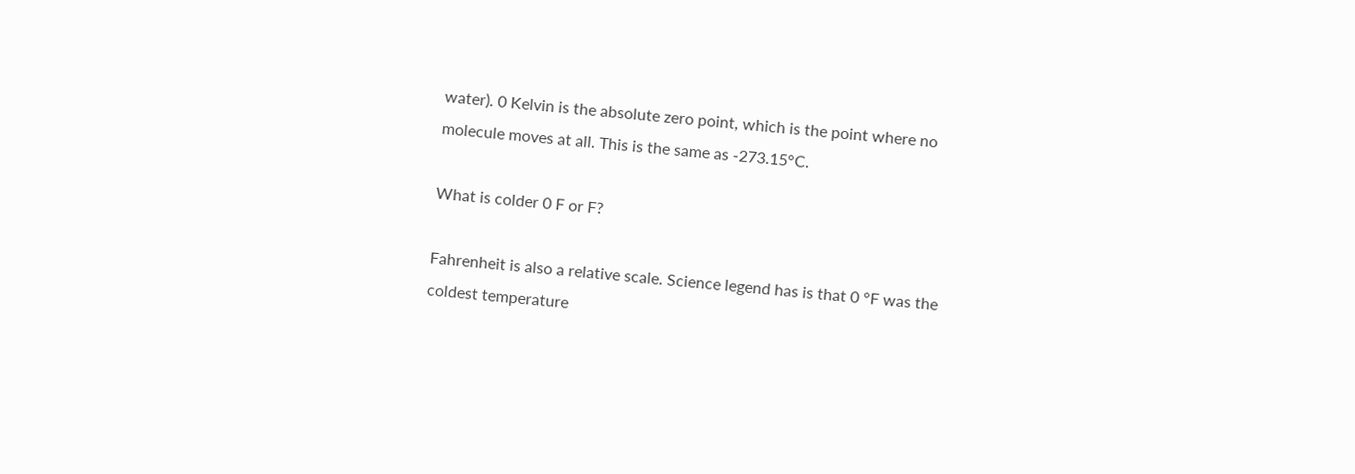water). 0 Kelvin is the absolute zero point, which is the point where no molecule moves at all. This is the same as -273.15°C.

What is colder 0 F or F?

Fahrenheit is also a relative scale. Science legend has is that 0 °F was the coldest temperature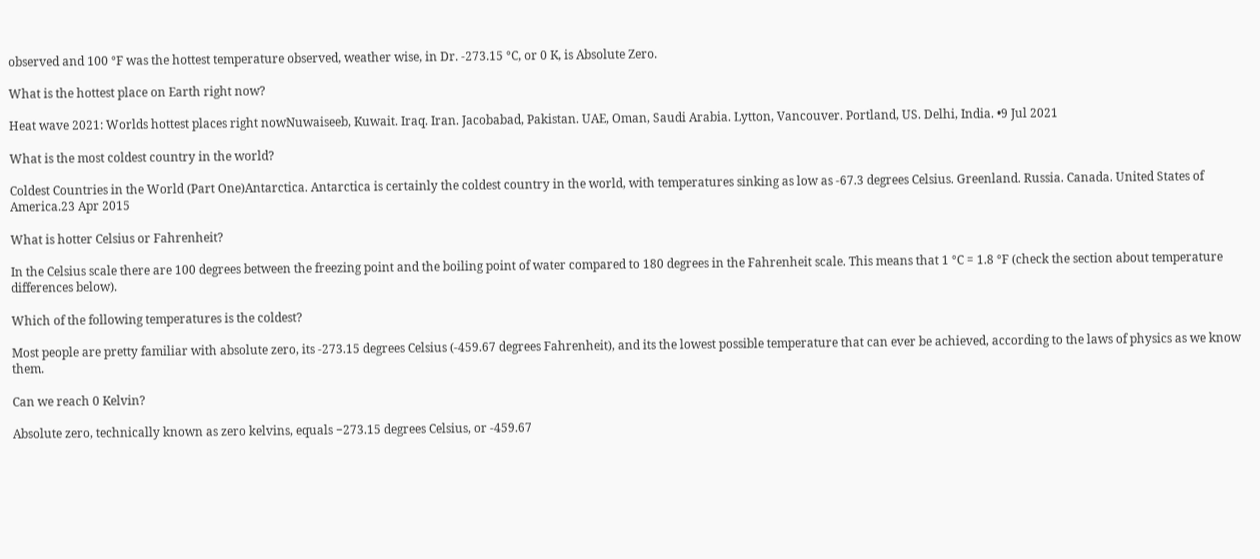observed and 100 °F was the hottest temperature observed, weather wise, in Dr. -273.15 °C, or 0 K, is Absolute Zero.

What is the hottest place on Earth right now?

Heat wave 2021: Worlds hottest places right nowNuwaiseeb, Kuwait. Iraq. Iran. Jacobabad, Pakistan. UAE, Oman, Saudi Arabia. Lytton, Vancouver. Portland, US. Delhi, India. •9 Jul 2021

What is the most coldest country in the world?

Coldest Countries in the World (Part One)Antarctica. Antarctica is certainly the coldest country in the world, with temperatures sinking as low as -67.3 degrees Celsius. Greenland. Russia. Canada. United States of America.23 Apr 2015

What is hotter Celsius or Fahrenheit?

In the Celsius scale there are 100 degrees between the freezing point and the boiling point of water compared to 180 degrees in the Fahrenheit scale. This means that 1 °C = 1.8 °F (check the section about temperature differences below).

Which of the following temperatures is the coldest?

Most people are pretty familiar with absolute zero, its -273.15 degrees Celsius (-459.67 degrees Fahrenheit), and its the lowest possible temperature that can ever be achieved, according to the laws of physics as we know them.

Can we reach 0 Kelvin?

Absolute zero, technically known as zero kelvins, equals −273.15 degrees Celsius, or -459.67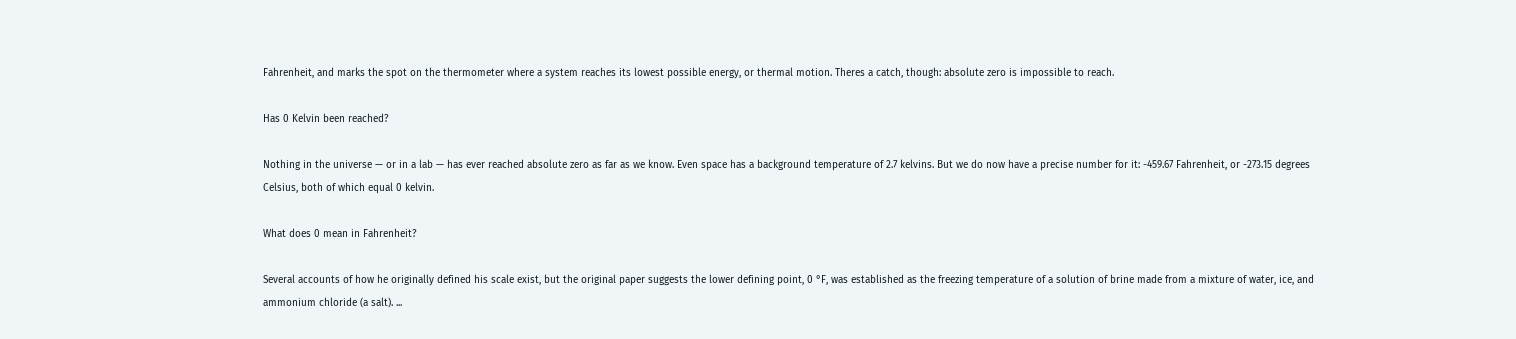Fahrenheit, and marks the spot on the thermometer where a system reaches its lowest possible energy, or thermal motion. Theres a catch, though: absolute zero is impossible to reach.

Has 0 Kelvin been reached?

Nothing in the universe — or in a lab — has ever reached absolute zero as far as we know. Even space has a background temperature of 2.7 kelvins. But we do now have a precise number for it: -459.67 Fahrenheit, or -273.15 degrees Celsius, both of which equal 0 kelvin.

What does 0 mean in Fahrenheit?

Several accounts of how he originally defined his scale exist, but the original paper suggests the lower defining point, 0 °F, was established as the freezing temperature of a solution of brine made from a mixture of water, ice, and ammonium chloride (a salt). ...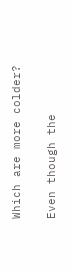Which are more colder?

Even though the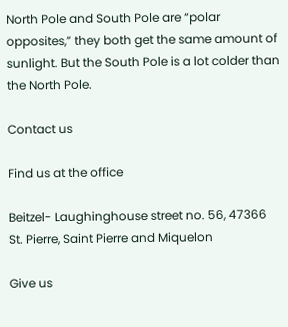North Pole and South Pole are “polar opposites,” they both get the same amount of sunlight. But the South Pole is a lot colder than the North Pole.

Contact us

Find us at the office

Beitzel- Laughinghouse street no. 56, 47366 St. Pierre, Saint Pierre and Miquelon

Give us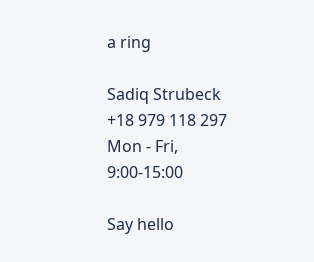a ring

Sadiq Strubeck
+18 979 118 297
Mon - Fri, 9:00-15:00

Say hello